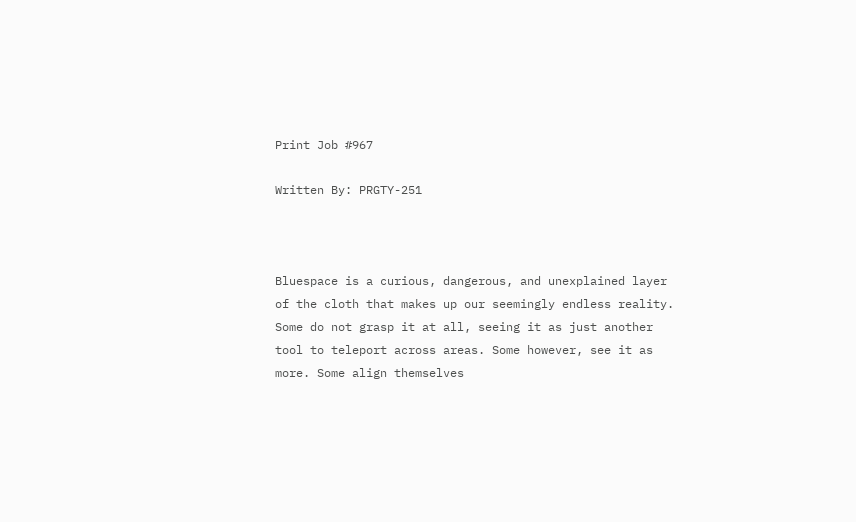Print Job #967

Written By: PRGTY-251



Bluespace is a curious, dangerous, and unexplained layer of the cloth that makes up our seemingly endless reality. Some do not grasp it at all, seeing it as just another tool to teleport across areas. Some however, see it as more. Some align themselves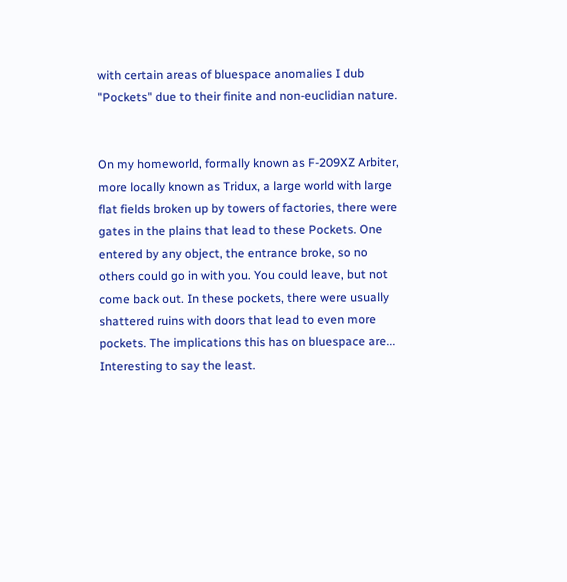with certain areas of bluespace anomalies I dub "Pockets" due to their finite and non-euclidian nature.


On my homeworld, formally known as F-209XZ Arbiter, more locally known as Tridux, a large world with large flat fields broken up by towers of factories, there were gates in the plains that lead to these Pockets. One entered by any object, the entrance broke, so no others could go in with you. You could leave, but not come back out. In these pockets, there were usually shattered ruins with doors that lead to even more pockets. The implications this has on bluespace are... Interesting to say the least.